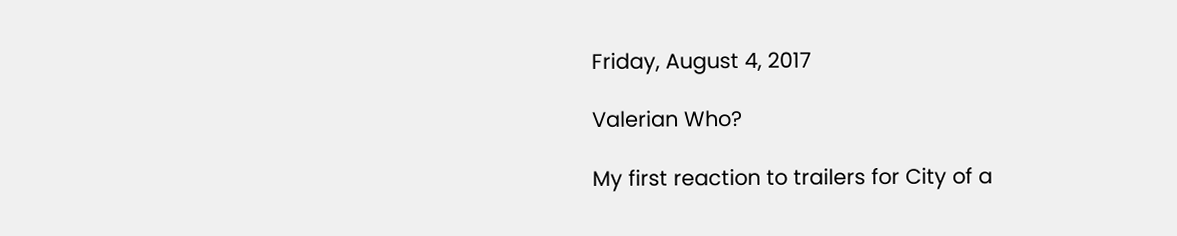Friday, August 4, 2017

Valerian Who?

My first reaction to trailers for City of a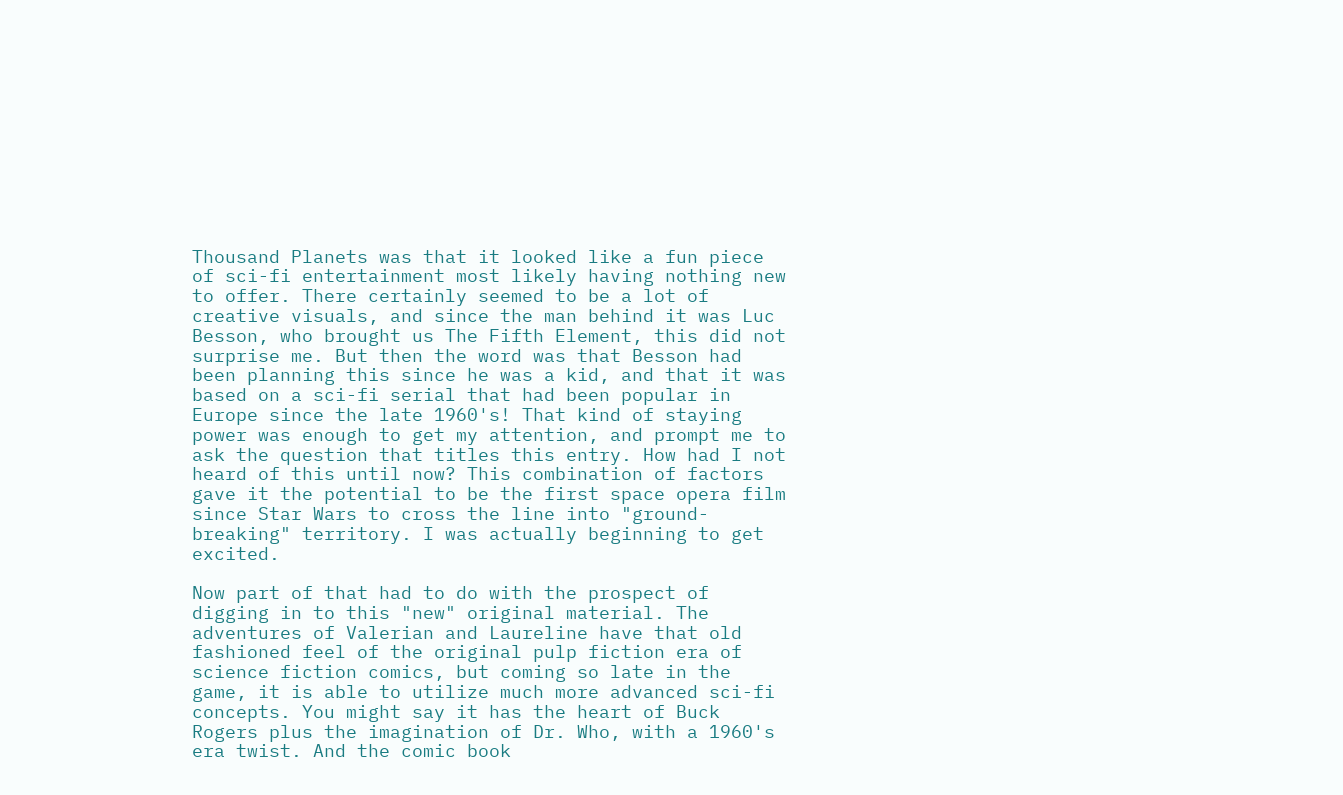Thousand Planets was that it looked like a fun piece of sci-fi entertainment most likely having nothing new to offer. There certainly seemed to be a lot of creative visuals, and since the man behind it was Luc Besson, who brought us The Fifth Element, this did not surprise me. But then the word was that Besson had been planning this since he was a kid, and that it was based on a sci-fi serial that had been popular in Europe since the late 1960's! That kind of staying power was enough to get my attention, and prompt me to ask the question that titles this entry. How had I not heard of this until now? This combination of factors gave it the potential to be the first space opera film since Star Wars to cross the line into "ground-breaking" territory. I was actually beginning to get excited.

Now part of that had to do with the prospect of digging in to this "new" original material. The adventures of Valerian and Laureline have that old fashioned feel of the original pulp fiction era of science fiction comics, but coming so late in the game, it is able to utilize much more advanced sci-fi concepts. You might say it has the heart of Buck Rogers plus the imagination of Dr. Who, with a 1960's era twist. And the comic book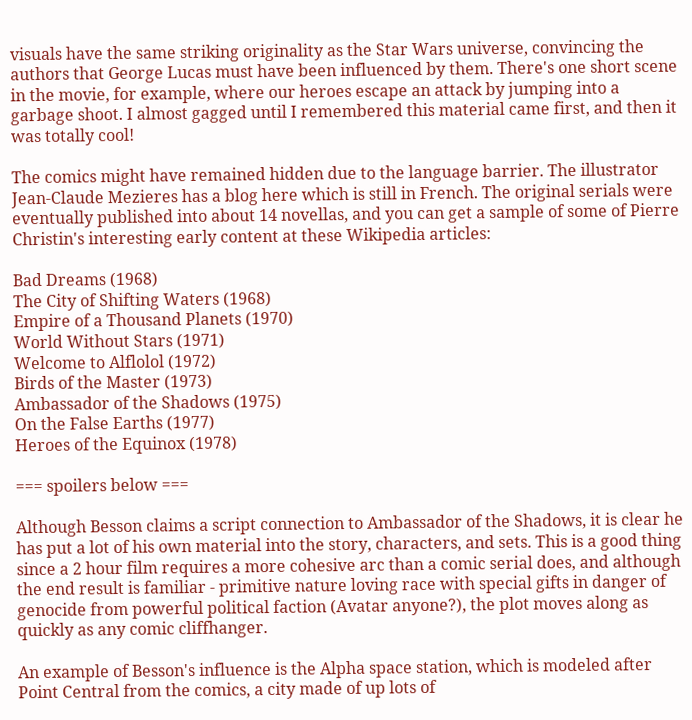visuals have the same striking originality as the Star Wars universe, convincing the authors that George Lucas must have been influenced by them. There's one short scene in the movie, for example, where our heroes escape an attack by jumping into a garbage shoot. I almost gagged until I remembered this material came first, and then it was totally cool!

The comics might have remained hidden due to the language barrier. The illustrator Jean-Claude Mezieres has a blog here which is still in French. The original serials were eventually published into about 14 novellas, and you can get a sample of some of Pierre Christin's interesting early content at these Wikipedia articles:

Bad Dreams (1968)
The City of Shifting Waters (1968)
Empire of a Thousand Planets (1970)
World Without Stars (1971)
Welcome to Alflolol (1972)
Birds of the Master (1973)
Ambassador of the Shadows (1975)
On the False Earths (1977)
Heroes of the Equinox (1978)

=== spoilers below ===

Although Besson claims a script connection to Ambassador of the Shadows, it is clear he has put a lot of his own material into the story, characters, and sets. This is a good thing since a 2 hour film requires a more cohesive arc than a comic serial does, and although the end result is familiar - primitive nature loving race with special gifts in danger of genocide from powerful political faction (Avatar anyone?), the plot moves along as quickly as any comic cliffhanger.

An example of Besson's influence is the Alpha space station, which is modeled after Point Central from the comics, a city made of up lots of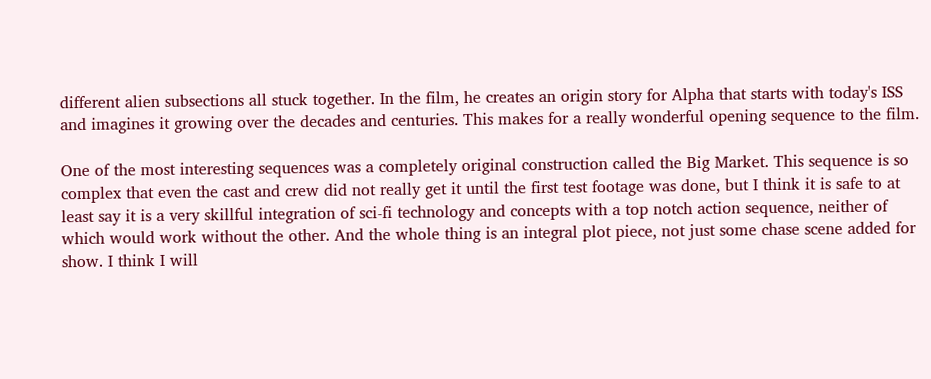different alien subsections all stuck together. In the film, he creates an origin story for Alpha that starts with today's ISS and imagines it growing over the decades and centuries. This makes for a really wonderful opening sequence to the film.

One of the most interesting sequences was a completely original construction called the Big Market. This sequence is so complex that even the cast and crew did not really get it until the first test footage was done, but I think it is safe to at least say it is a very skillful integration of sci-fi technology and concepts with a top notch action sequence, neither of which would work without the other. And the whole thing is an integral plot piece, not just some chase scene added for show. I think I will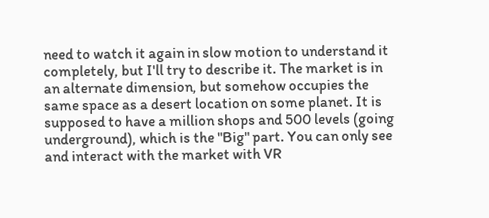need to watch it again in slow motion to understand it completely, but I'll try to describe it. The market is in an alternate dimension, but somehow occupies the same space as a desert location on some planet. It is supposed to have a million shops and 500 levels (going underground), which is the "Big" part. You can only see and interact with the market with VR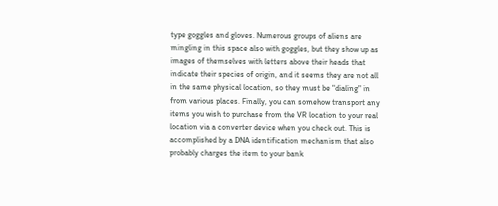type goggles and gloves. Numerous groups of aliens are mingling in this space also with goggles, but they show up as images of themselves with letters above their heads that indicate their species of origin, and it seems they are not all in the same physical location, so they must be "dialing" in from various places. Finally, you can somehow transport any items you wish to purchase from the VR location to your real location via a converter device when you check out. This is accomplished by a DNA identification mechanism that also probably charges the item to your bank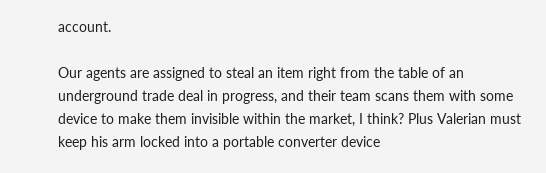account.

Our agents are assigned to steal an item right from the table of an underground trade deal in progress, and their team scans them with some device to make them invisible within the market, I think? Plus Valerian must keep his arm locked into a portable converter device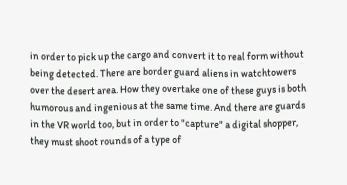in order to pick up the cargo and convert it to real form without being detected. There are border guard aliens in watchtowers over the desert area. How they overtake one of these guys is both humorous and ingenious at the same time. And there are guards in the VR world too, but in order to "capture" a digital shopper, they must shoot rounds of a type of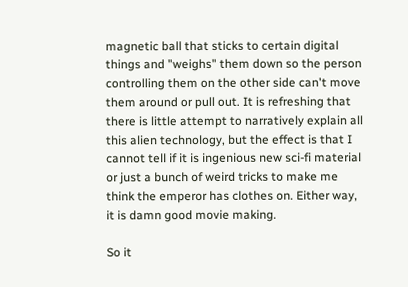magnetic ball that sticks to certain digital things and "weighs" them down so the person controlling them on the other side can't move them around or pull out. It is refreshing that there is little attempt to narratively explain all this alien technology, but the effect is that I cannot tell if it is ingenious new sci-fi material or just a bunch of weird tricks to make me think the emperor has clothes on. Either way, it is damn good movie making.

So it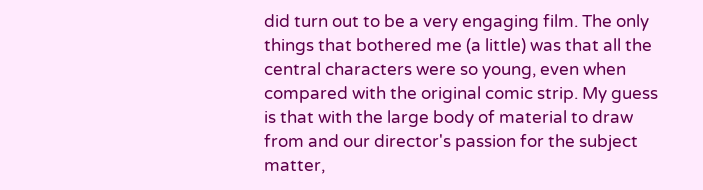did turn out to be a very engaging film. The only things that bothered me (a little) was that all the central characters were so young, even when compared with the original comic strip. My guess is that with the large body of material to draw from and our director's passion for the subject matter,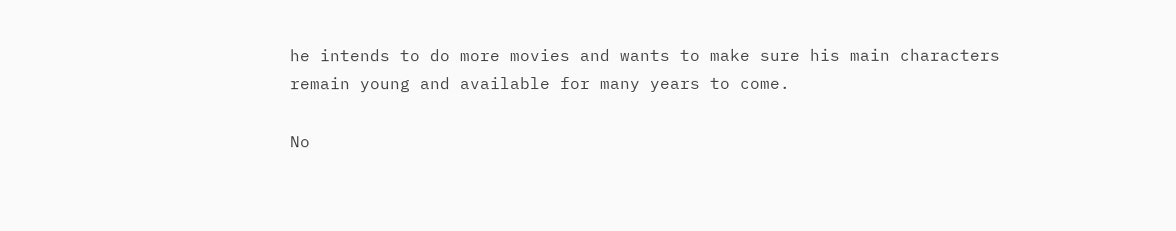he intends to do more movies and wants to make sure his main characters remain young and available for many years to come.

No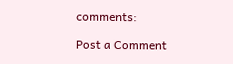comments:

Post a Comment